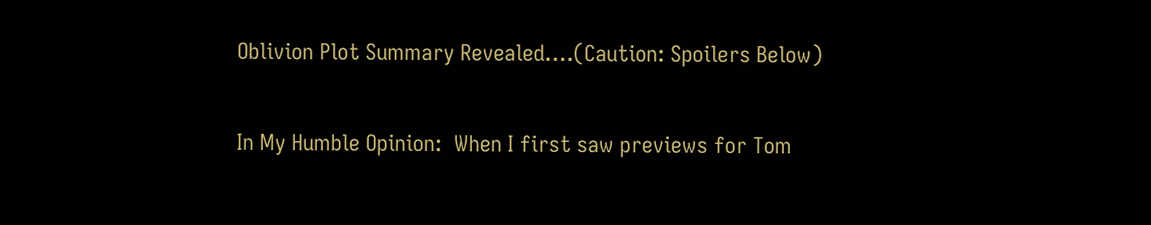Oblivion Plot Summary Revealed….(Caution: Spoilers Below)


In My Humble Opinion:  When I first saw previews for Tom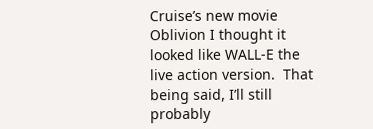Cruise’s new movie Oblivion I thought it looked like WALL-E the live action version.  That being said, I’ll still probably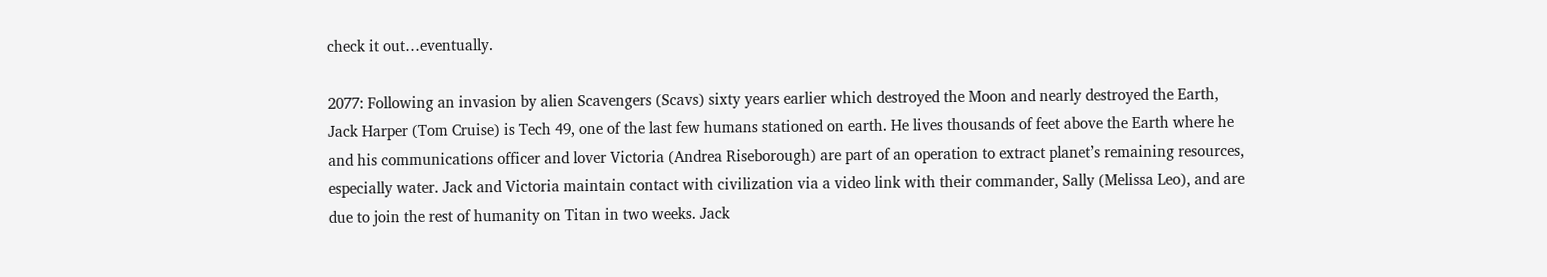check it out…eventually.

2077: Following an invasion by alien Scavengers (Scavs) sixty years earlier which destroyed the Moon and nearly destroyed the Earth, Jack Harper (Tom Cruise) is Tech 49, one of the last few humans stationed on earth. He lives thousands of feet above the Earth where he and his communications officer and lover Victoria (Andrea Riseborough) are part of an operation to extract planet’s remaining resources, especially water. Jack and Victoria maintain contact with civilization via a video link with their commander, Sally (Melissa Leo), and are due to join the rest of humanity on Titan in two weeks. Jack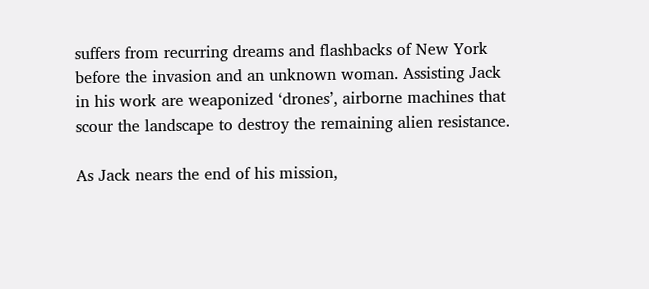suffers from recurring dreams and flashbacks of New York before the invasion and an unknown woman. Assisting Jack in his work are weaponized ‘drones’, airborne machines that scour the landscape to destroy the remaining alien resistance.

As Jack nears the end of his mission,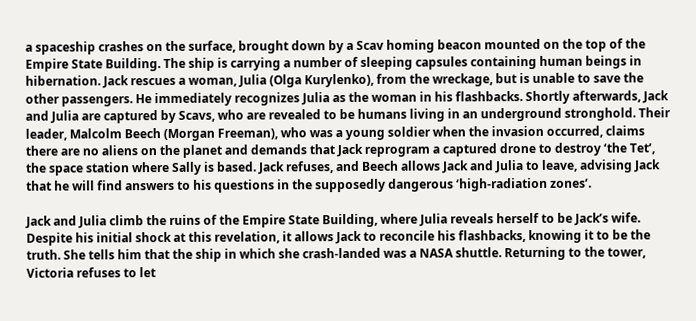a spaceship crashes on the surface, brought down by a Scav homing beacon mounted on the top of the Empire State Building. The ship is carrying a number of sleeping capsules containing human beings in hibernation. Jack rescues a woman, Julia (Olga Kurylenko), from the wreckage, but is unable to save the other passengers. He immediately recognizes Julia as the woman in his flashbacks. Shortly afterwards, Jack and Julia are captured by Scavs, who are revealed to be humans living in an underground stronghold. Their leader, Malcolm Beech (Morgan Freeman), who was a young soldier when the invasion occurred, claims there are no aliens on the planet and demands that Jack reprogram a captured drone to destroy ‘the Tet’, the space station where Sally is based. Jack refuses, and Beech allows Jack and Julia to leave, advising Jack that he will find answers to his questions in the supposedly dangerous ‘high-radiation zones’.

Jack and Julia climb the ruins of the Empire State Building, where Julia reveals herself to be Jack’s wife. Despite his initial shock at this revelation, it allows Jack to reconcile his flashbacks, knowing it to be the truth. She tells him that the ship in which she crash-landed was a NASA shuttle. Returning to the tower, Victoria refuses to let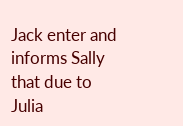Jack enter and informs Sally that due to Julia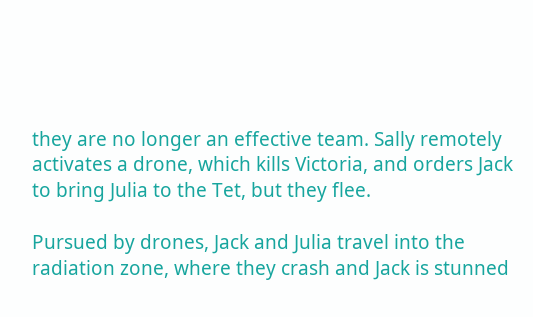they are no longer an effective team. Sally remotely activates a drone, which kills Victoria, and orders Jack to bring Julia to the Tet, but they flee.

Pursued by drones, Jack and Julia travel into the radiation zone, where they crash and Jack is stunned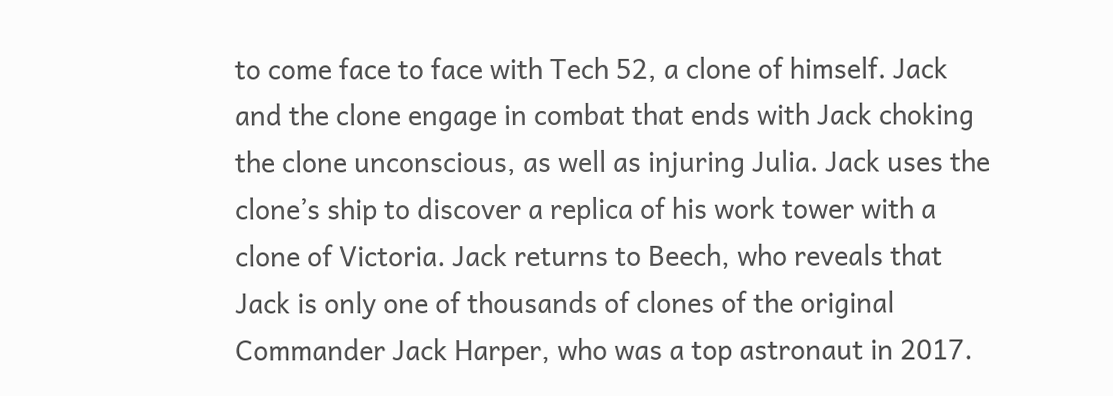to come face to face with Tech 52, a clone of himself. Jack and the clone engage in combat that ends with Jack choking the clone unconscious, as well as injuring Julia. Jack uses the clone’s ship to discover a replica of his work tower with a clone of Victoria. Jack returns to Beech, who reveals that Jack is only one of thousands of clones of the original Commander Jack Harper, who was a top astronaut in 2017.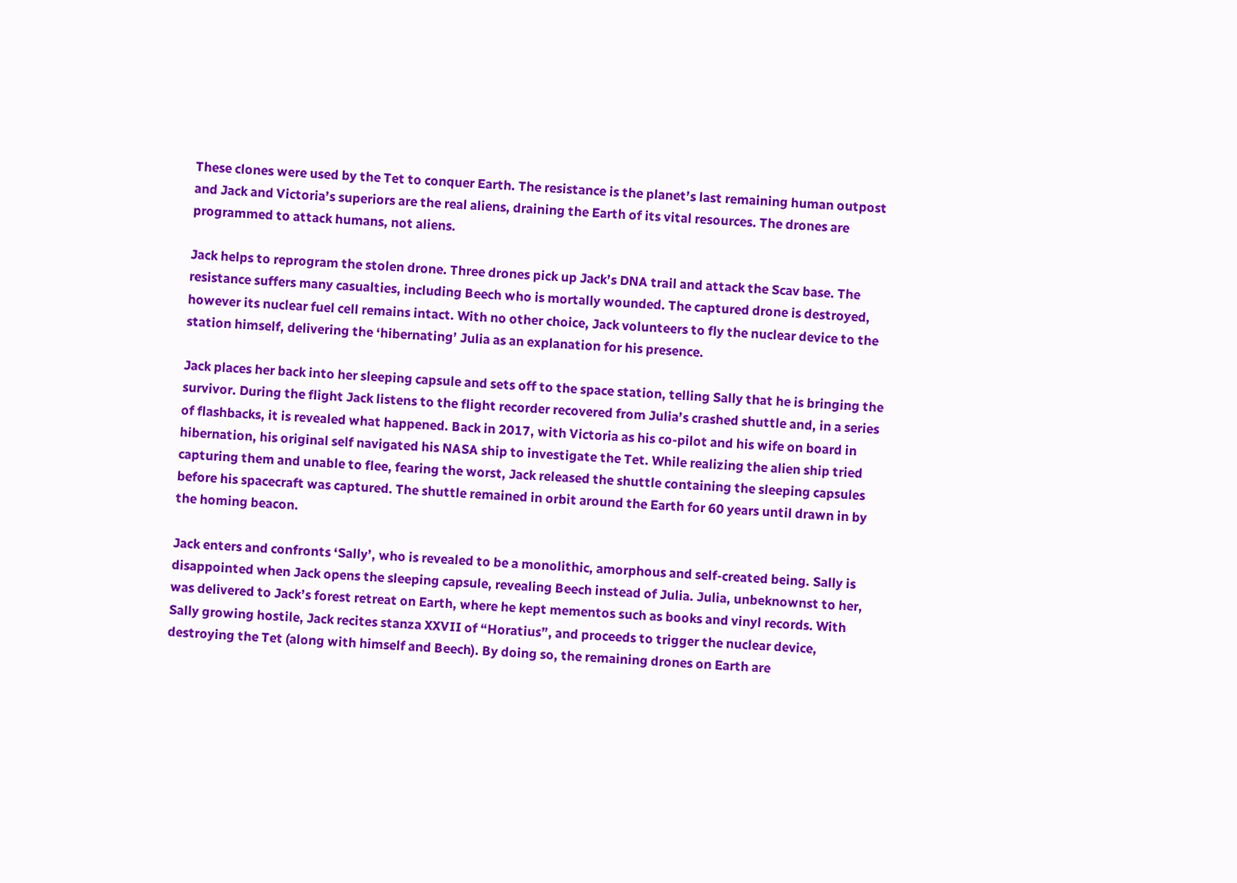These clones were used by the Tet to conquer Earth. The resistance is the planet’s last remaining human outpost and Jack and Victoria’s superiors are the real aliens, draining the Earth of its vital resources. The drones are programmed to attack humans, not aliens.

Jack helps to reprogram the stolen drone. Three drones pick up Jack’s DNA trail and attack the Scav base. The resistance suffers many casualties, including Beech who is mortally wounded. The captured drone is destroyed, however its nuclear fuel cell remains intact. With no other choice, Jack volunteers to fly the nuclear device to the station himself, delivering the ‘hibernating’ Julia as an explanation for his presence.

Jack places her back into her sleeping capsule and sets off to the space station, telling Sally that he is bringing the survivor. During the flight Jack listens to the flight recorder recovered from Julia’s crashed shuttle and, in a series of flashbacks, it is revealed what happened. Back in 2017, with Victoria as his co-pilot and his wife on board in hibernation, his original self navigated his NASA ship to investigate the Tet. While realizing the alien ship tried capturing them and unable to flee, fearing the worst, Jack released the shuttle containing the sleeping capsules before his spacecraft was captured. The shuttle remained in orbit around the Earth for 60 years until drawn in by the homing beacon.

Jack enters and confronts ‘Sally’, who is revealed to be a monolithic, amorphous and self-created being. Sally is disappointed when Jack opens the sleeping capsule, revealing Beech instead of Julia. Julia, unbeknownst to her, was delivered to Jack’s forest retreat on Earth, where he kept mementos such as books and vinyl records. With Sally growing hostile, Jack recites stanza XXVII of “Horatius”, and proceeds to trigger the nuclear device, destroying the Tet (along with himself and Beech). By doing so, the remaining drones on Earth are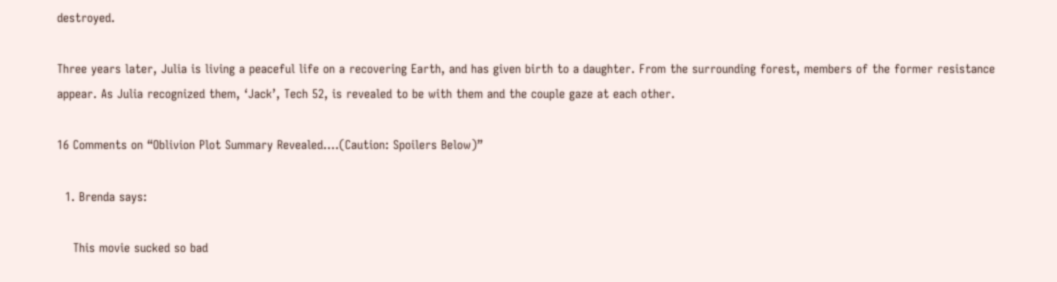destroyed.

Three years later, Julia is living a peaceful life on a recovering Earth, and has given birth to a daughter. From the surrounding forest, members of the former resistance appear. As Julia recognized them, ‘Jack’, Tech 52, is revealed to be with them and the couple gaze at each other.

16 Comments on “Oblivion Plot Summary Revealed….(Caution: Spoilers Below)”

  1. Brenda says:

    This movie sucked so bad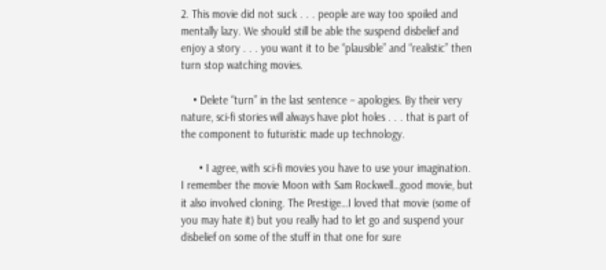2. This movie did not suck . . . people are way too spoiled and mentally lazy. We should still be able the suspend disbelief and enjoy a story . . . you want it to be “plausible” and “realistic” then turn stop watching movies.

    • Delete “turn” in the last sentence – apologies. By their very nature, sci-fi stories will always have plot holes . . . that is part of the component to futuristic made up technology.

      • I agree, with sci-fi movies you have to use your imagination. I remember the movie Moon with Sam Rockwell…good movie, but it also involved cloning. The Prestige…I loved that movie (some of you may hate it) but you really had to let go and suspend your disbelief on some of the stuff in that one for sure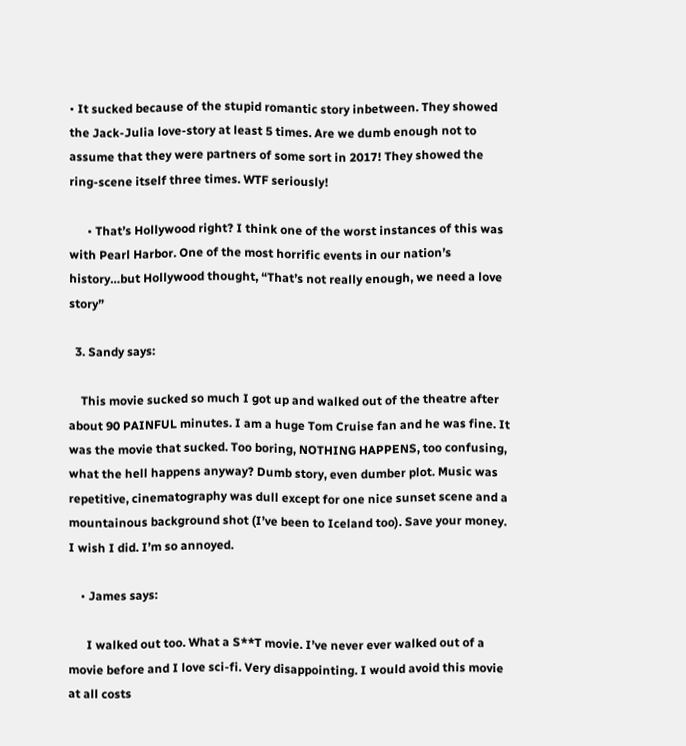• It sucked because of the stupid romantic story inbetween. They showed the Jack-Julia love-story at least 5 times. Are we dumb enough not to assume that they were partners of some sort in 2017! They showed the ring-scene itself three times. WTF seriously!

      • That’s Hollywood right? I think one of the worst instances of this was with Pearl Harbor. One of the most horrific events in our nation’s history…but Hollywood thought, “That’s not really enough, we need a love story”

  3. Sandy says:

    This movie sucked so much I got up and walked out of the theatre after about 90 PAINFUL minutes. I am a huge Tom Cruise fan and he was fine. It was the movie that sucked. Too boring, NOTHING HAPPENS, too confusing, what the hell happens anyway? Dumb story, even dumber plot. Music was repetitive, cinematography was dull except for one nice sunset scene and a mountainous background shot (I’ve been to Iceland too). Save your money. I wish I did. I’m so annoyed.

    • James says:

      I walked out too. What a S**T movie. I’ve never ever walked out of a movie before and I love sci-fi. Very disappointing. I would avoid this movie at all costs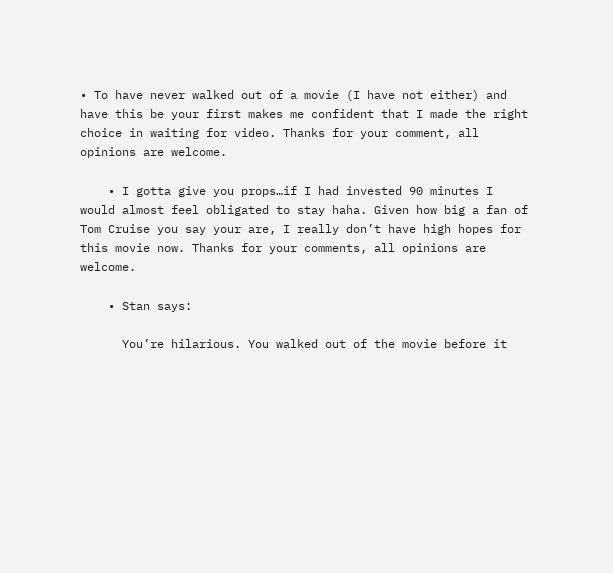• To have never walked out of a movie (I have not either) and have this be your first makes me confident that I made the right choice in waiting for video. Thanks for your comment, all opinions are welcome.

    • I gotta give you props…if I had invested 90 minutes I would almost feel obligated to stay haha. Given how big a fan of Tom Cruise you say your are, I really don’t have high hopes for this movie now. Thanks for your comments, all opinions are welcome.

    • Stan says:

      You’re hilarious. You walked out of the movie before it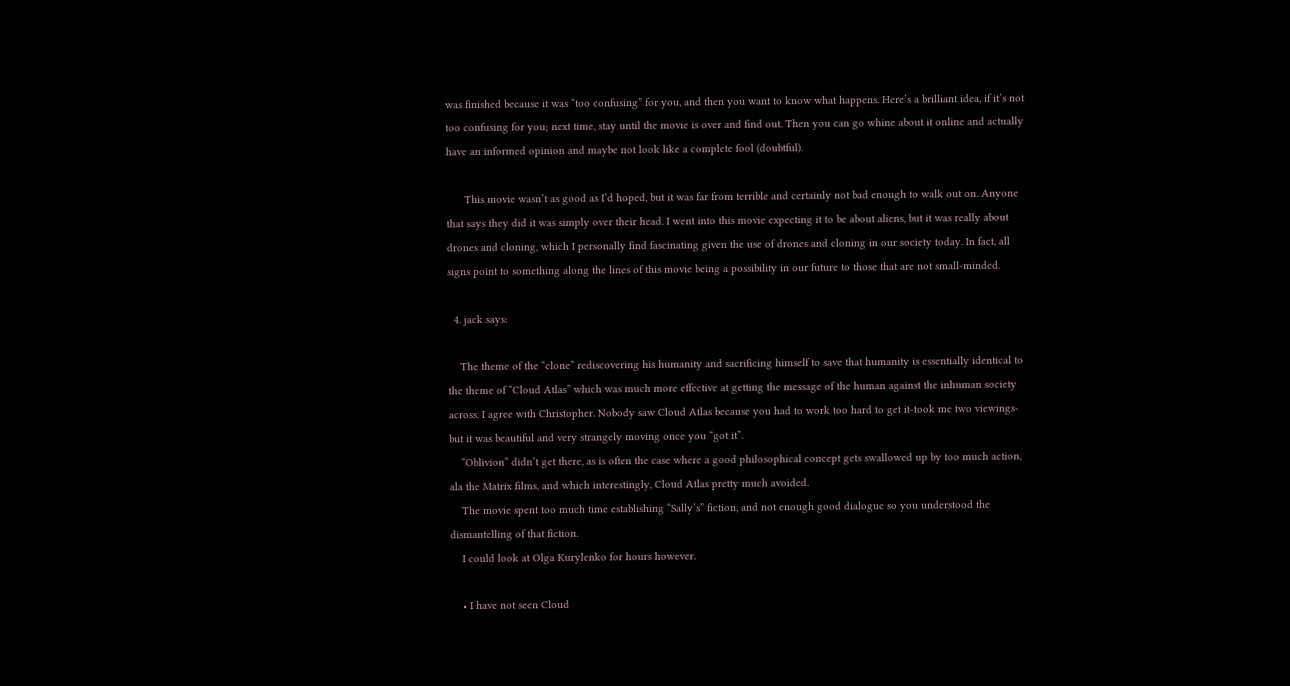was finished because it was “too confusing” for you, and then you want to know what happens. Here’s a brilliant idea, if it’s not too confusing for you; next time, stay until the movie is over and find out. Then you can go whine about it online and actually have an informed opinion and maybe not look like a complete fool (doubtful).

      This movie wasn’t as good as I’d hoped, but it was far from terrible and certainly not bad enough to walk out on. Anyone that says they did it was simply over their head. I went into this movie expecting it to be about aliens, but it was really about drones and cloning, which I personally find fascinating given the use of drones and cloning in our society today. In fact, all signs point to something along the lines of this movie being a possibility in our future to those that are not small-minded.

  4. jack says:

    The theme of the “clone” rediscovering his humanity and sacrificing himself to save that humanity is essentially identical to the theme of “Cloud Atlas” which was much more effective at getting the message of the human against the inhuman society across. I agree with Christopher. Nobody saw Cloud Atlas because you had to work too hard to get it-took me two viewings- but it was beautiful and very strangely moving once you “got it”.
    “Oblivion” didn’t get there, as is often the case where a good philosophical concept gets swallowed up by too much action, ala the Matrix films, and which interestingly, Cloud Atlas pretty much avoided.
    The movie spent too much time establishing “Sally’s” fiction, and not enough good dialogue so you understood the dismantelling of that fiction.
    I could look at Olga Kurylenko for hours however.

    • I have not seen Cloud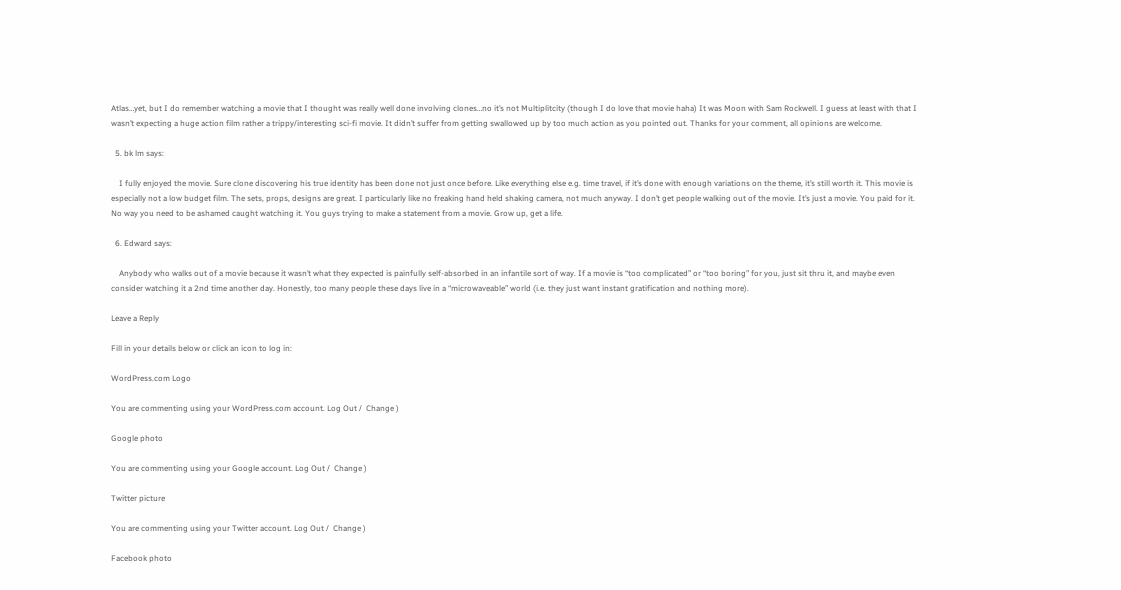Atlas…yet, but I do remember watching a movie that I thought was really well done involving clones…no it’s not Multiplitcity (though I do love that movie haha) It was Moon with Sam Rockwell. I guess at least with that I wasn’t expecting a huge action film rather a trippy/interesting sci-fi movie. It didn’t suffer from getting swallowed up by too much action as you pointed out. Thanks for your comment, all opinions are welcome.

  5. bk lm says:

    I fully enjoyed the movie. Sure clone discovering his true identity has been done not just once before. Like everything else e.g. time travel, if it’s done with enough variations on the theme, it’s still worth it. This movie is especially not a low budget film. The sets, props, designs are great. I particularly like no freaking hand held shaking camera, not much anyway. I don’t get people walking out of the movie. It’s just a movie. You paid for it. No way you need to be ashamed caught watching it. You guys trying to make a statement from a movie. Grow up, get a life.

  6. Edward says:

    Anybody who walks out of a movie because it wasn’t what they expected is painfully self-absorbed in an infantile sort of way. If a movie is “too complicated” or “too boring” for you, just sit thru it, and maybe even consider watching it a 2nd time another day. Honestly, too many people these days live in a “microwaveable” world (i.e. they just want instant gratification and nothing more).

Leave a Reply

Fill in your details below or click an icon to log in:

WordPress.com Logo

You are commenting using your WordPress.com account. Log Out /  Change )

Google photo

You are commenting using your Google account. Log Out /  Change )

Twitter picture

You are commenting using your Twitter account. Log Out /  Change )

Facebook photo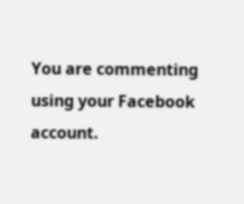You are commenting using your Facebook account.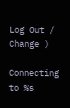Log Out /  Change )

Connecting to %s